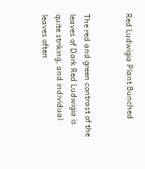Red Ludwigia Plant Bunched


The red and green contrast of the leaves of Dark Red Ludwigia is quite striking, and individual leaves often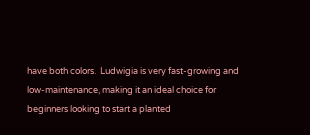have both colors.  Ludwigia is very fast-growing and low-maintenance, making it an ideal choice for beginners looking to start a planted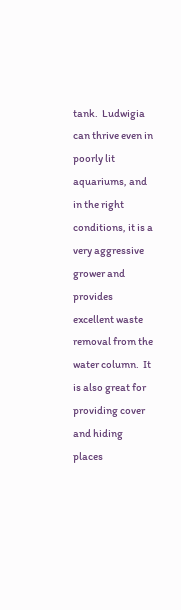tank.  Ludwigia can thrive even in poorly lit aquariums, and in the right conditions, it is a very aggressive grower and provides excellent waste removal from the water column.  It is also great for providing cover and hiding places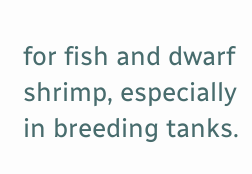for fish and dwarf shrimp, especially in breeding tanks.